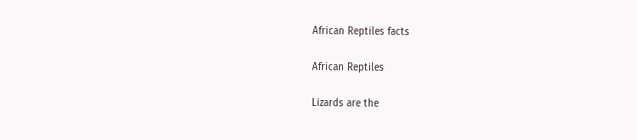African Reptiles facts

African Reptiles

Lizards are the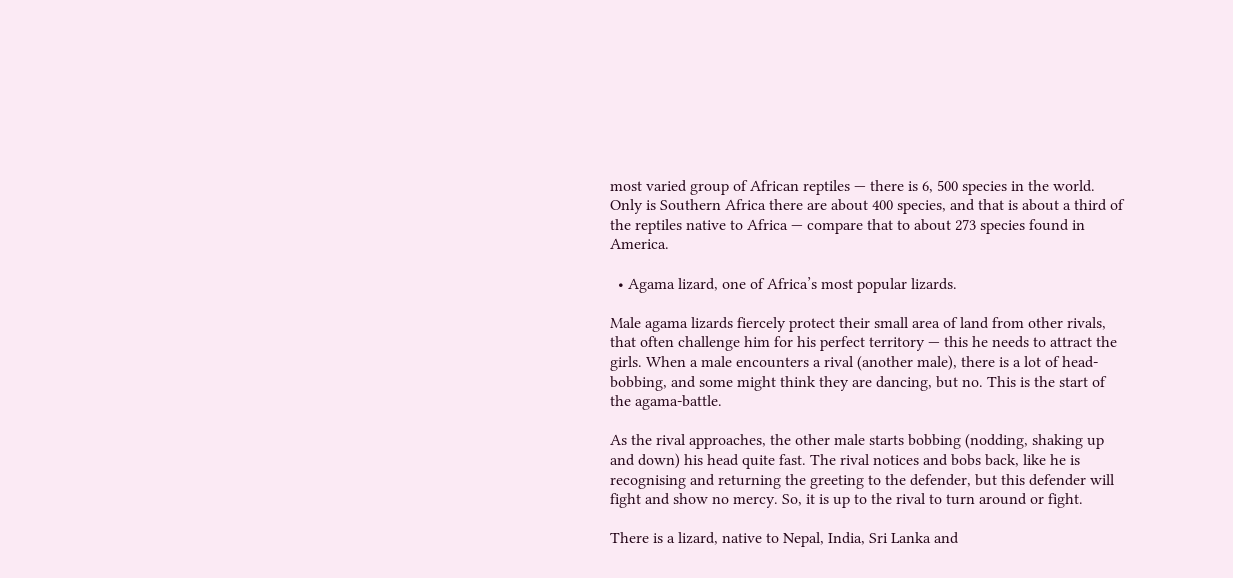most varied group of African reptiles — there is 6, 500 species in the world. Only is Southern Africa there are about 400 species, and that is about a third of the reptiles native to Africa — compare that to about 273 species found in America.

  • Agama lizard, one of Africa’s most popular lizards.

Male agama lizards fiercely protect their small area of land from other rivals, that often challenge him for his perfect territory — this he needs to attract the girls. When a male encounters a rival (another male), there is a lot of head-bobbing, and some might think they are dancing, but no. This is the start of the agama-battle.

As the rival approaches, the other male starts bobbing (nodding, shaking up and down) his head quite fast. The rival notices and bobs back, like he is recognising and returning the greeting to the defender, but this defender will fight and show no mercy. So, it is up to the rival to turn around or fight.

There is a lizard, native to Nepal, India, Sri Lanka and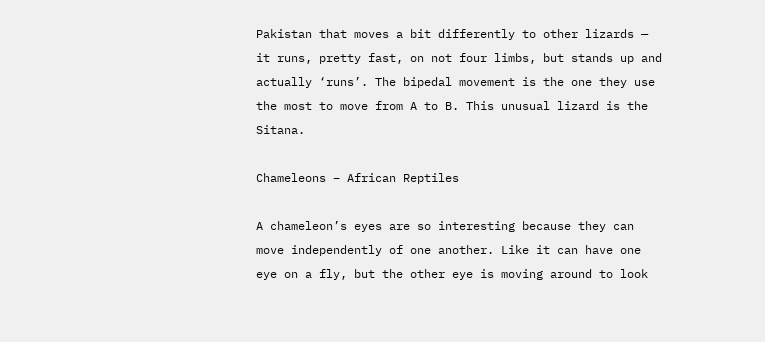Pakistan that moves a bit differently to other lizards — it runs, pretty fast, on not four limbs, but stands up and actually ‘runs’. The bipedal movement is the one they use the most to move from A to B. This unusual lizard is the Sitana.

Chameleons – African Reptiles

A chameleon’s eyes are so interesting because they can move independently of one another. Like it can have one eye on a fly, but the other eye is moving around to look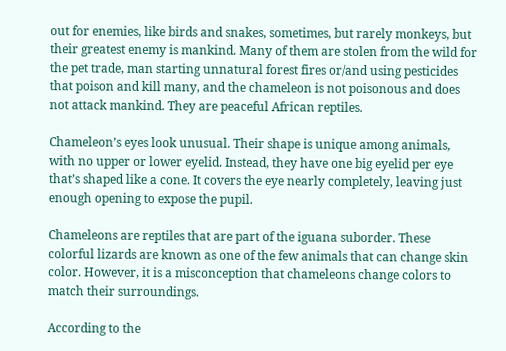out for enemies, like birds and snakes, sometimes, but rarely monkeys, but their greatest enemy is mankind. Many of them are stolen from the wild for the pet trade, man starting unnatural forest fires or/and using pesticides that poison and kill many, and the chameleon is not poisonous and does not attack mankind. They are peaceful African reptiles.

Chameleon’s eyes look unusual. Their shape is unique among animals, with no upper or lower eyelid. Instead, they have one big eyelid per eye that’s shaped like a cone. It covers the eye nearly completely, leaving just enough opening to expose the pupil.

Chameleons are reptiles that are part of the iguana suborder. These colorful lizards are known as one of the few animals that can change skin color. However, it is a misconception that chameleons change colors to match their surroundings.

According to the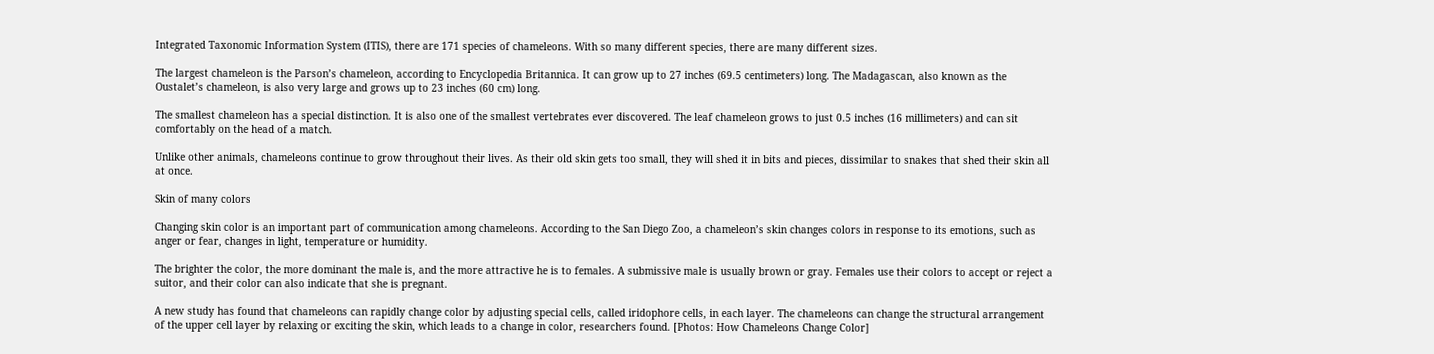Integrated Taxonomic Information System (ITIS), there are 171 species of chameleons. With so many different species, there are many different sizes.

The largest chameleon is the Parson’s chameleon, according to Encyclopedia Britannica. It can grow up to 27 inches (69.5 centimeters) long. The Madagascan, also known as the Oustalet’s chameleon, is also very large and grows up to 23 inches (60 cm) long.

The smallest chameleon has a special distinction. It is also one of the smallest vertebrates ever discovered. The leaf chameleon grows to just 0.5 inches (16 millimeters) and can sit comfortably on the head of a match.

Unlike other animals, chameleons continue to grow throughout their lives. As their old skin gets too small, they will shed it in bits and pieces, dissimilar to snakes that shed their skin all at once.

Skin of many colors

Changing skin color is an important part of communication among chameleons. According to the San Diego Zoo, a chameleon’s skin changes colors in response to its emotions, such as anger or fear, changes in light, temperature or humidity.

The brighter the color, the more dominant the male is, and the more attractive he is to females. A submissive male is usually brown or gray. Females use their colors to accept or reject a suitor, and their color can also indicate that she is pregnant.

A new study has found that chameleons can rapidly change color by adjusting special cells, called iridophore cells, in each layer. The chameleons can change the structural arrangement of the upper cell layer by relaxing or exciting the skin, which leads to a change in color, researchers found. [Photos: How Chameleons Change Color]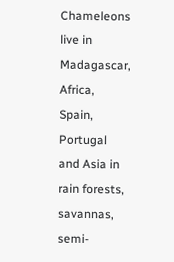Chameleons live in Madagascar, Africa, Spain, Portugal and Asia in rain forests, savannas, semi-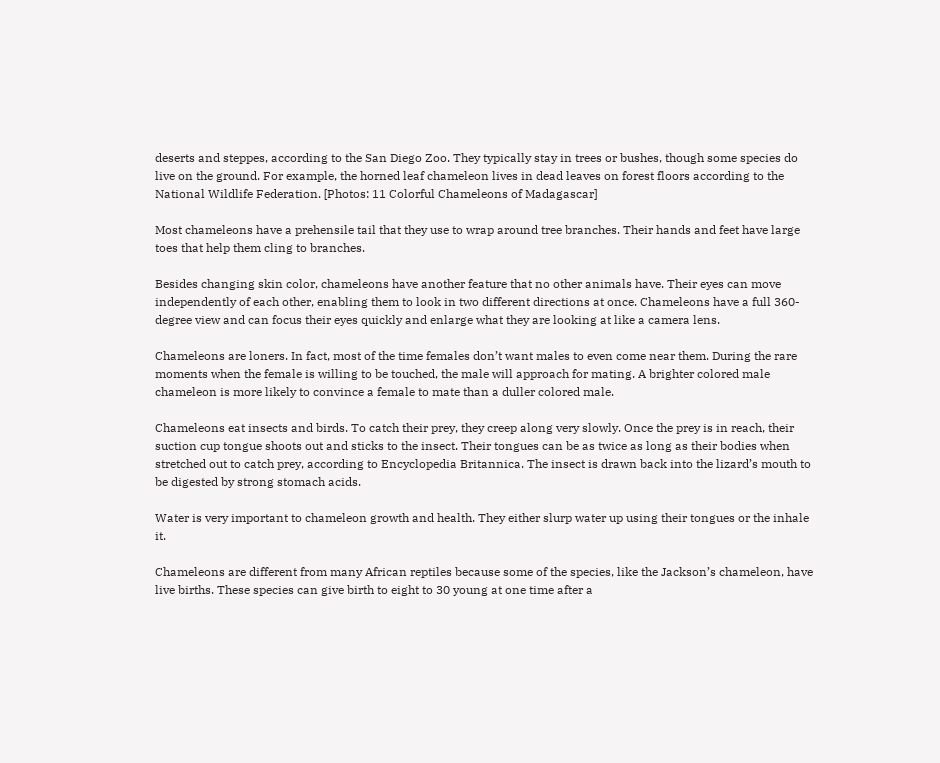deserts and steppes, according to the San Diego Zoo. They typically stay in trees or bushes, though some species do live on the ground. For example, the horned leaf chameleon lives in dead leaves on forest floors according to the National Wildlife Federation. [Photos: 11 Colorful Chameleons of Madagascar]

Most chameleons have a prehensile tail that they use to wrap around tree branches. Their hands and feet have large toes that help them cling to branches.

Besides changing skin color, chameleons have another feature that no other animals have. Their eyes can move independently of each other, enabling them to look in two different directions at once. Chameleons have a full 360-degree view and can focus their eyes quickly and enlarge what they are looking at like a camera lens.

Chameleons are loners. In fact, most of the time females don’t want males to even come near them. During the rare moments when the female is willing to be touched, the male will approach for mating. A brighter colored male chameleon is more likely to convince a female to mate than a duller colored male.

Chameleons eat insects and birds. To catch their prey, they creep along very slowly. Once the prey is in reach, their suction cup tongue shoots out and sticks to the insect. Their tongues can be as twice as long as their bodies when stretched out to catch prey, according to Encyclopedia Britannica. The insect is drawn back into the lizard’s mouth to be digested by strong stomach acids.

Water is very important to chameleon growth and health. They either slurp water up using their tongues or the inhale it.

Chameleons are different from many African reptiles because some of the species, like the Jackson’s chameleon, have live births. These species can give birth to eight to 30 young at one time after a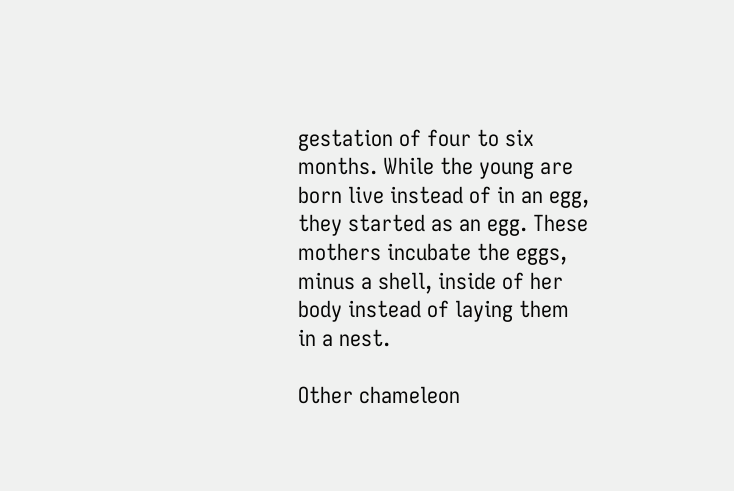gestation of four to six months. While the young are born live instead of in an egg, they started as an egg. These mothers incubate the eggs, minus a shell, inside of her body instead of laying them in a nest.

Other chameleon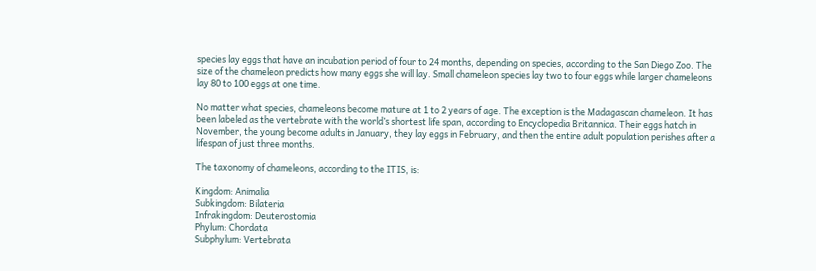species lay eggs that have an incubation period of four to 24 months, depending on species, according to the San Diego Zoo. The size of the chameleon predicts how many eggs she will lay. Small chameleon species lay two to four eggs while larger chameleons lay 80 to 100 eggs at one time.

No matter what species, chameleons become mature at 1 to 2 years of age. The exception is the Madagascan chameleon. It has been labeled as the vertebrate with the world’s shortest life span, according to Encyclopedia Britannica. Their eggs hatch in November, the young become adults in January, they lay eggs in February, and then the entire adult population perishes after a lifespan of just three months.

The taxonomy of chameleons, according to the ITIS, is:

Kingdom: Animalia
Subkingdom: Bilateria
Infrakingdom: Deuterostomia
Phylum: Chordata
Subphylum: Vertebrata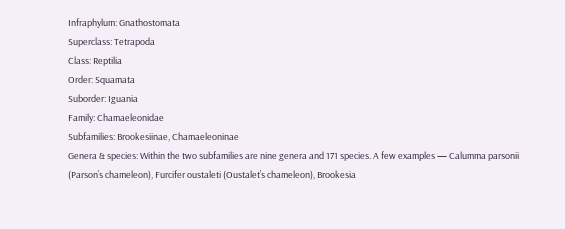Infraphylum: Gnathostomata
Superclass: Tetrapoda
Class: Reptilia
Order: Squamata
Suborder: Iguania
Family: Chamaeleonidae
Subfamilies: Brookesiinae, Chamaeleoninae
Genera & species: Within the two subfamilies are nine genera and 171 species. A few examples — Calumma parsonii (Parson’s chameleon), Furcifer oustaleti (Oustalet’s chameleon), Brookesia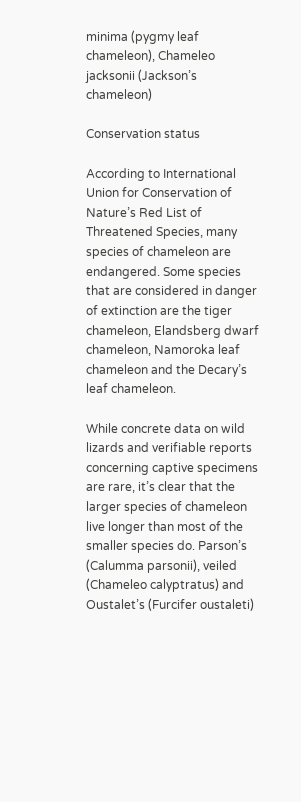minima (pygmy leaf chameleon), Chameleo jacksonii (Jackson’s chameleon)

Conservation status

According to International Union for Conservation of Nature’s Red List of Threatened Species, many species of chameleon are endangered. Some species that are considered in danger of extinction are the tiger chameleon, Elandsberg dwarf chameleon, Namoroka leaf chameleon and the Decary’s leaf chameleon.

While concrete data on wild lizards and verifiable reports concerning captive specimens are rare, it’s clear that the larger species of chameleon live longer than most of the smaller species do. Parson’s (Calumma parsonii), veiled (Chameleo calyptratus) and Oustalet’s (Furcifer oustaleti)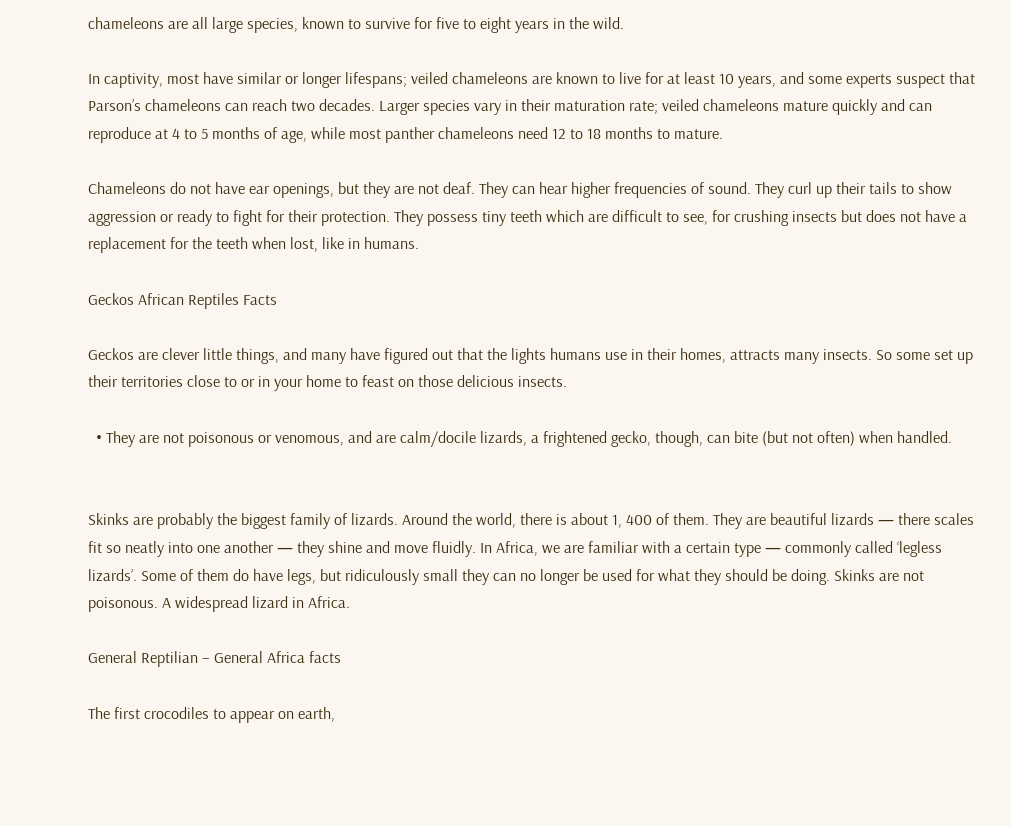chameleons are all large species, known to survive for five to eight years in the wild.

In captivity, most have similar or longer lifespans; veiled chameleons are known to live for at least 10 years, and some experts suspect that Parson’s chameleons can reach two decades. Larger species vary in their maturation rate; veiled chameleons mature quickly and can reproduce at 4 to 5 months of age, while most panther chameleons need 12 to 18 months to mature.

Chameleons do not have ear openings, but they are not deaf. They can hear higher frequencies of sound. They curl up their tails to show aggression or ready to fight for their protection. They possess tiny teeth which are difficult to see, for crushing insects but does not have a replacement for the teeth when lost, like in humans.

Geckos African Reptiles Facts

Geckos are clever little things, and many have figured out that the lights humans use in their homes, attracts many insects. So some set up their territories close to or in your home to feast on those delicious insects.

  • They are not poisonous or venomous, and are calm/docile lizards, a frightened gecko, though, can bite (but not often) when handled.


Skinks are probably the biggest family of lizards. Around the world, there is about 1, 400 of them. They are beautiful lizards — there scales fit so neatly into one another — they shine and move fluidly. In Africa, we are familiar with a certain type — commonly called ‘legless lizards’. Some of them do have legs, but ridiculously small they can no longer be used for what they should be doing. Skinks are not poisonous. A widespread lizard in Africa.

General Reptilian – General Africa facts

The first crocodiles to appear on earth,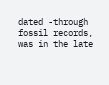dated -through fossil records, was in the late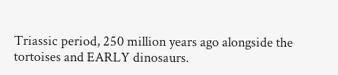Triassic period, 250 million years ago alongside the tortoises and EARLY dinosaurs.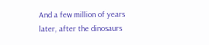And a few million of years later, after the dinosaurs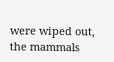were wiped out, the mammals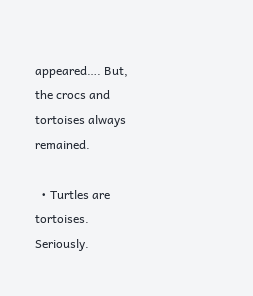appeared…. But, the crocs and tortoises always remained.

  • Turtles are tortoises. Seriously.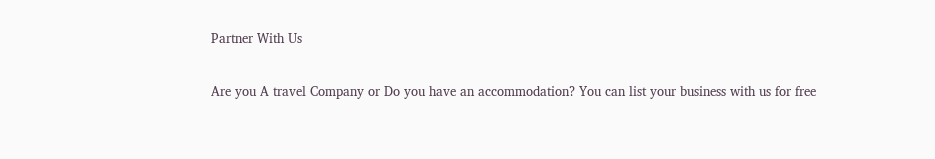Partner With Us

Are you A travel Company or Do you have an accommodation? You can list your business with us for free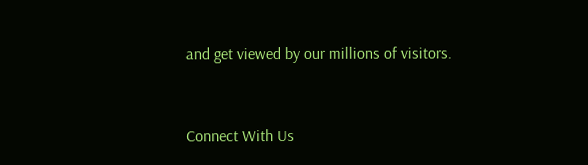and get viewed by our millions of visitors.


Connect With Us